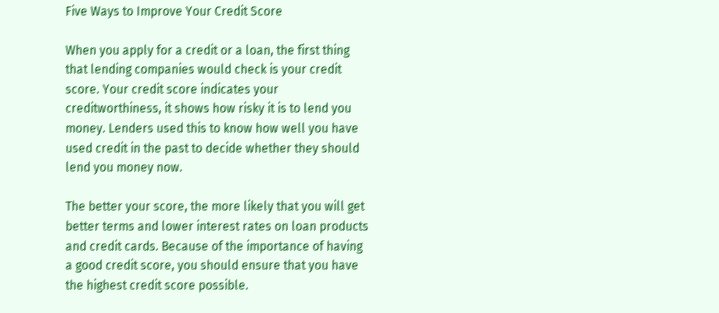Five Ways to Improve Your Credit Score

When you apply for a credit or a loan, the first thing that lending companies would check is your credit score. Your credit score indicates your creditworthiness, it shows how risky it is to lend you money. Lenders used this to know how well you have used credit in the past to decide whether they should lend you money now.

The better your score, the more likely that you will get better terms and lower interest rates on loan products and credit cards. Because of the importance of having a good credit score, you should ensure that you have the highest credit score possible.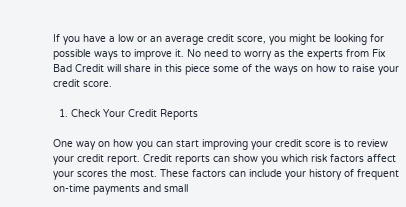If you have a low or an average credit score, you might be looking for possible ways to improve it. No need to worry as the experts from Fix Bad Credit will share in this piece some of the ways on how to raise your credit score.

  1. Check Your Credit Reports

One way on how you can start improving your credit score is to review your credit report. Credit reports can show you which risk factors affect your scores the most. These factors can include your history of frequent on-time payments and small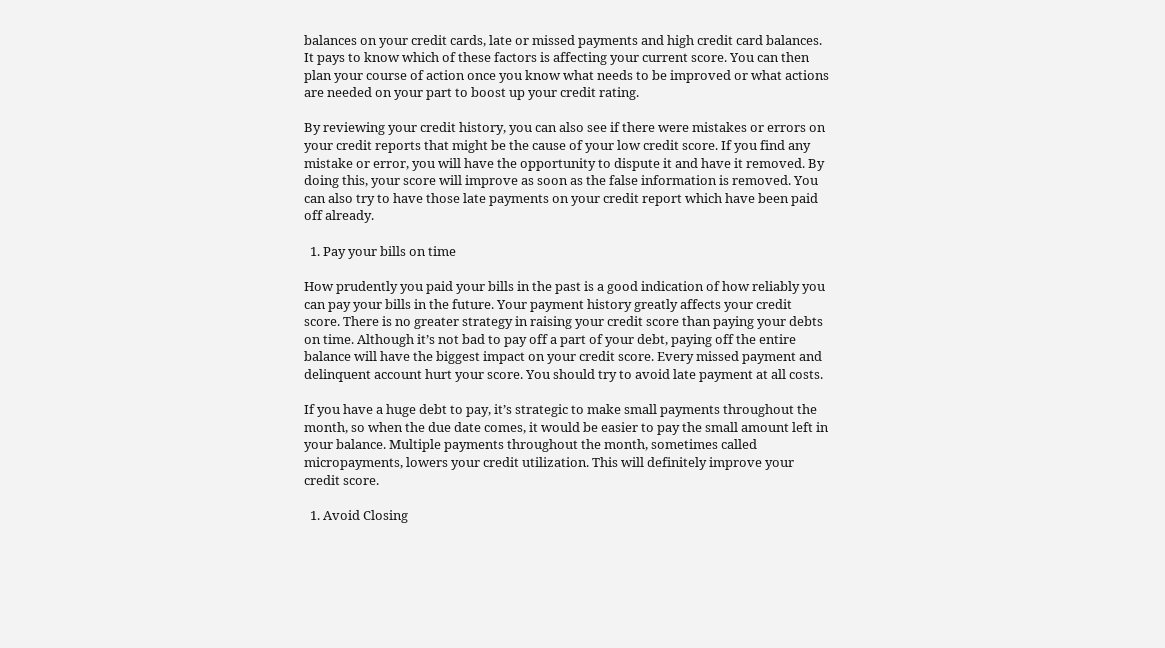balances on your credit cards, late or missed payments and high credit card balances. It pays to know which of these factors is affecting your current score. You can then plan your course of action once you know what needs to be improved or what actions are needed on your part to boost up your credit rating.

By reviewing your credit history, you can also see if there were mistakes or errors on your credit reports that might be the cause of your low credit score. If you find any mistake or error, you will have the opportunity to dispute it and have it removed. By doing this, your score will improve as soon as the false information is removed. You can also try to have those late payments on your credit report which have been paid off already.

  1. Pay your bills on time

How prudently you paid your bills in the past is a good indication of how reliably you can pay your bills in the future. Your payment history greatly affects your credit score. There is no greater strategy in raising your credit score than paying your debts on time. Although it’s not bad to pay off a part of your debt, paying off the entire balance will have the biggest impact on your credit score. Every missed payment and delinquent account hurt your score. You should try to avoid late payment at all costs.

If you have a huge debt to pay, it’s strategic to make small payments throughout the month, so when the due date comes, it would be easier to pay the small amount left in your balance. Multiple payments throughout the month, sometimes called micropayments, lowers your credit utilization. This will definitely improve your credit score.

  1. Avoid Closing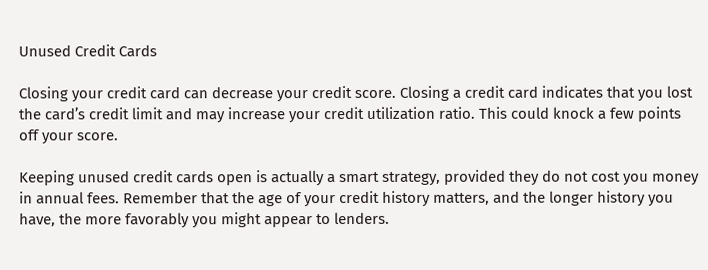Unused Credit Cards

Closing your credit card can decrease your credit score. Closing a credit card indicates that you lost the card’s credit limit and may increase your credit utilization ratio. This could knock a few points off your score.

Keeping unused credit cards open is actually a smart strategy, provided they do not cost you money in annual fees. Remember that the age of your credit history matters, and the longer history you have, the more favorably you might appear to lenders.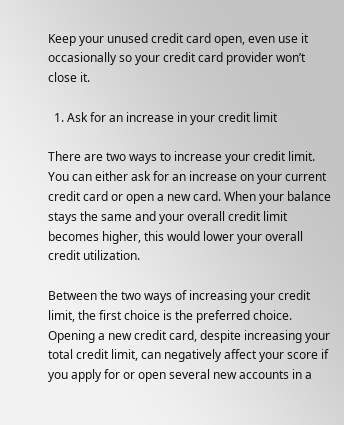Keep your unused credit card open, even use it occasionally so your credit card provider won’t close it.

  1. Ask for an increase in your credit limit

There are two ways to increase your credit limit. You can either ask for an increase on your current credit card or open a new card. When your balance stays the same and your overall credit limit becomes higher, this would lower your overall credit utilization.

Between the two ways of increasing your credit limit, the first choice is the preferred choice. Opening a new credit card, despite increasing your total credit limit, can negatively affect your score if you apply for or open several new accounts in a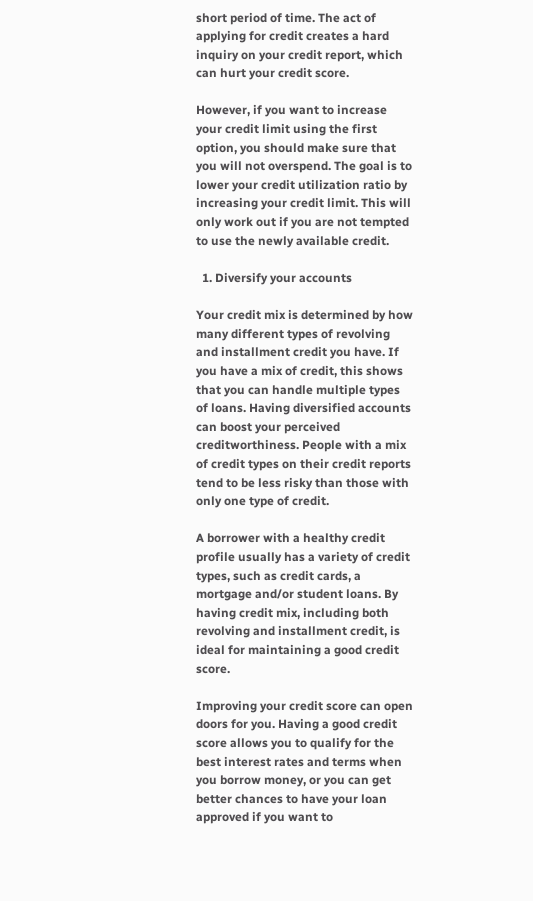short period of time. The act of applying for credit creates a hard inquiry on your credit report, which can hurt your credit score.

However, if you want to increase your credit limit using the first option, you should make sure that you will not overspend. The goal is to lower your credit utilization ratio by increasing your credit limit. This will only work out if you are not tempted to use the newly available credit.

  1. Diversify your accounts

Your credit mix is determined by how many different types of revolving and installment credit you have. If you have a mix of credit, this shows that you can handle multiple types of loans. Having diversified accounts can boost your perceived creditworthiness. People with a mix of credit types on their credit reports tend to be less risky than those with only one type of credit.

A borrower with a healthy credit profile usually has a variety of credit types, such as credit cards, a mortgage and/or student loans. By having credit mix, including both revolving and installment credit, is ideal for maintaining a good credit score.

Improving your credit score can open doors for you. Having a good credit score allows you to qualify for the best interest rates and terms when you borrow money, or you can get better chances to have your loan approved if you want to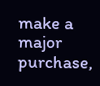make a major purchase,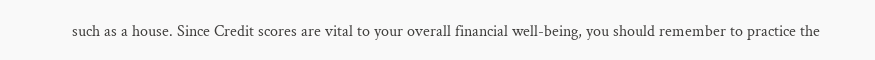such as a house. Since Credit scores are vital to your overall financial well-being, you should remember to practice the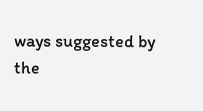ways suggested by the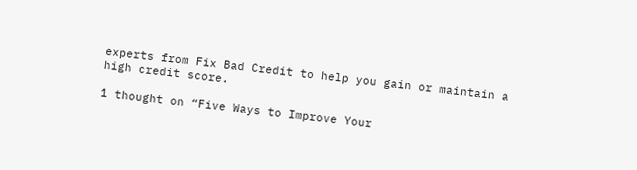experts from Fix Bad Credit to help you gain or maintain a high credit score.

1 thought on “Five Ways to Improve Your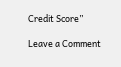Credit Score”

Leave a Comment